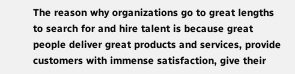The reason why organizations go to great lengths to search for and hire talent is because great people deliver great products and services, provide customers with immense satisfaction, give their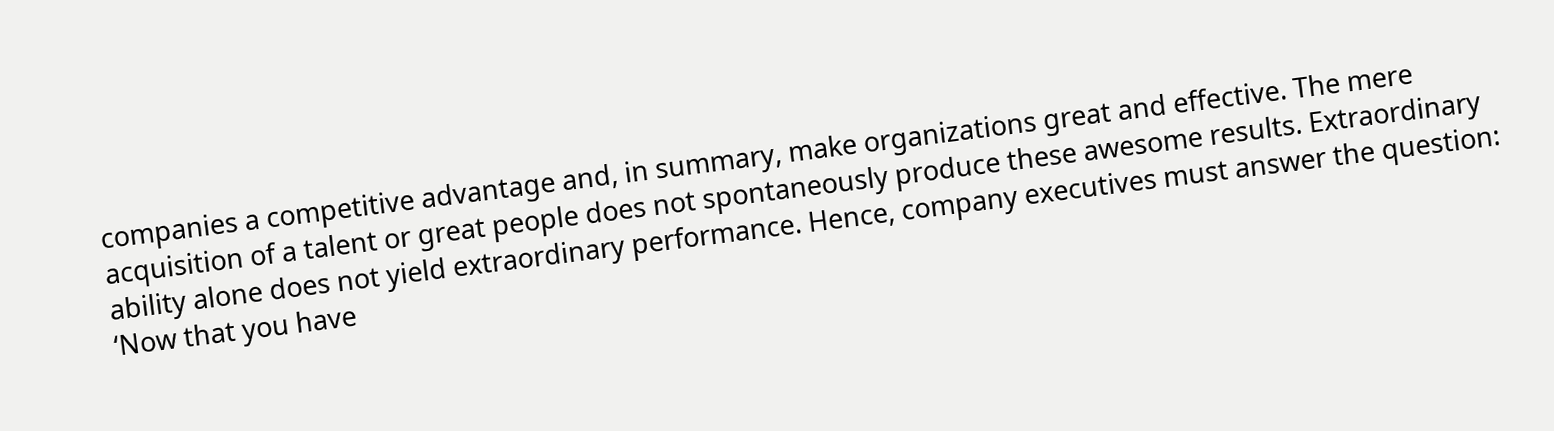companies a competitive advantage and, in summary, make organizations great and effective. The mere acquisition of a talent or great people does not spontaneously produce these awesome results. Extraordinary ability alone does not yield extraordinary performance. Hence, company executives must answer the question: ‘Now that you have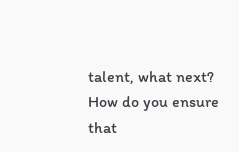talent, what next? How do you ensure that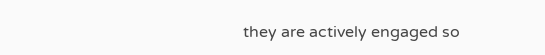they are actively engaged so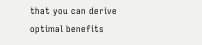that you can derive optimal benefits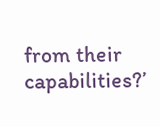from their capabilities?’